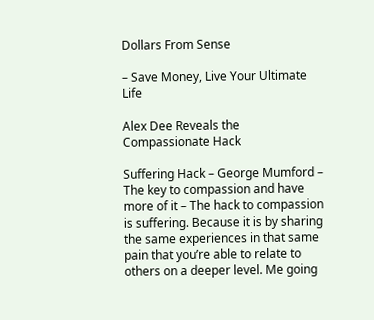Dollars From Sense

– Save Money, Live Your Ultimate Life

Alex Dee Reveals the Compassionate Hack

Suffering Hack – George Mumford – The key to compassion and have more of it – The hack to compassion is suffering. Because it is by sharing the same experiences in that same pain that you’re able to relate to others on a deeper level. Me going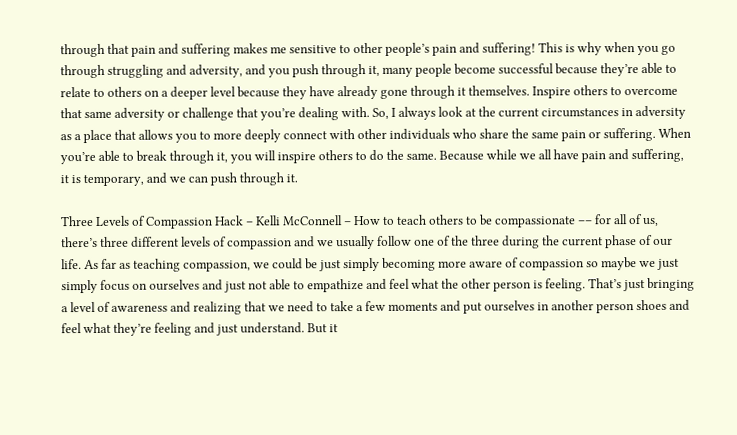through that pain and suffering makes me sensitive to other people’s pain and suffering! This is why when you go through struggling and adversity, and you push through it, many people become successful because they’re able to relate to others on a deeper level because they have already gone through it themselves. Inspire others to overcome that same adversity or challenge that you’re dealing with. So, I always look at the current circumstances in adversity as a place that allows you to more deeply connect with other individuals who share the same pain or suffering. When you’re able to break through it, you will inspire others to do the same. Because while we all have pain and suffering, it is temporary, and we can push through it.

Three Levels of Compassion Hack – Kelli McConnell – How to teach others to be compassionate –– for all of us, there’s three different levels of compassion and we usually follow one of the three during the current phase of our life. As far as teaching compassion, we could be just simply becoming more aware of compassion so maybe we just simply focus on ourselves and just not able to empathize and feel what the other person is feeling. That’s just bringing a level of awareness and realizing that we need to take a few moments and put ourselves in another person shoes and feel what they’re feeling and just understand. But it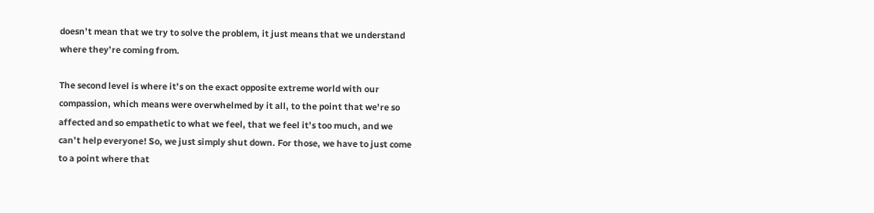doesn’t mean that we try to solve the problem, it just means that we understand where they’re coming from.

The second level is where it’s on the exact opposite extreme world with our compassion, which means were overwhelmed by it all, to the point that we’re so affected and so empathetic to what we feel, that we feel it’s too much, and we can’t help everyone! So, we just simply shut down. For those, we have to just come to a point where that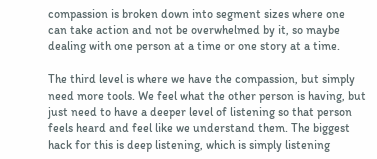compassion is broken down into segment sizes where one can take action and not be overwhelmed by it, so maybe dealing with one person at a time or one story at a time.

The third level is where we have the compassion, but simply need more tools. We feel what the other person is having, but just need to have a deeper level of listening so that person feels heard and feel like we understand them. The biggest hack for this is deep listening, which is simply listening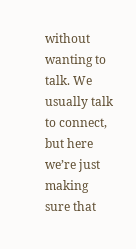without wanting to talk. We usually talk to connect, but here we’re just making sure that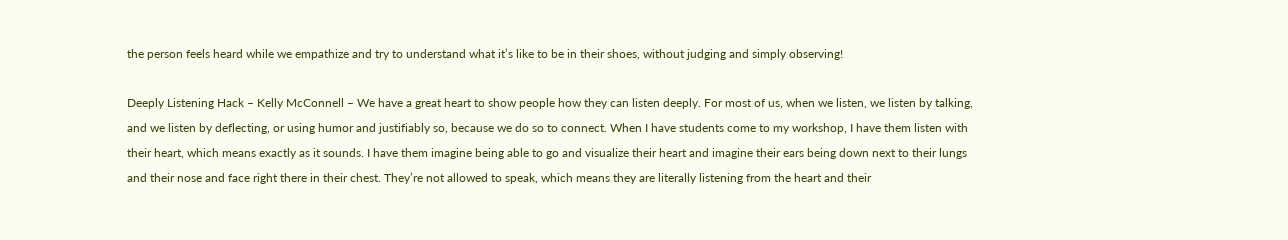the person feels heard while we empathize and try to understand what it’s like to be in their shoes, without judging and simply observing!

Deeply Listening Hack – Kelly McConnell – We have a great heart to show people how they can listen deeply. For most of us, when we listen, we listen by talking, and we listen by deflecting, or using humor and justifiably so, because we do so to connect. When I have students come to my workshop, I have them listen with their heart, which means exactly as it sounds. I have them imagine being able to go and visualize their heart and imagine their ears being down next to their lungs and their nose and face right there in their chest. They’re not allowed to speak, which means they are literally listening from the heart and their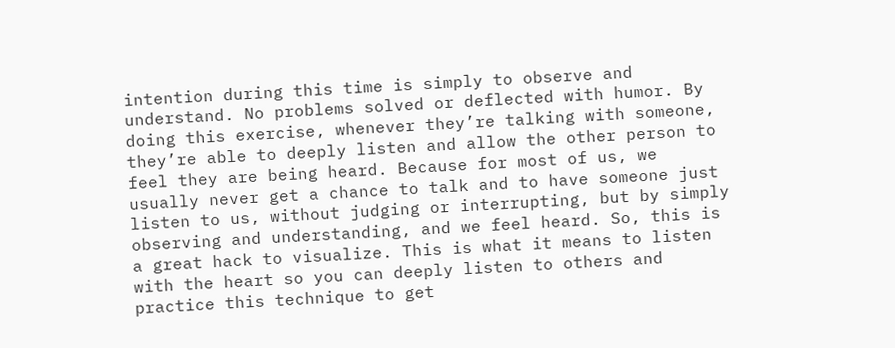intention during this time is simply to observe and understand. No problems solved or deflected with humor. By doing this exercise, whenever they’re talking with someone, they’re able to deeply listen and allow the other person to feel they are being heard. Because for most of us, we usually never get a chance to talk and to have someone just listen to us, without judging or interrupting, but by simply observing and understanding, and we feel heard. So, this is a great hack to visualize. This is what it means to listen with the heart so you can deeply listen to others and practice this technique to get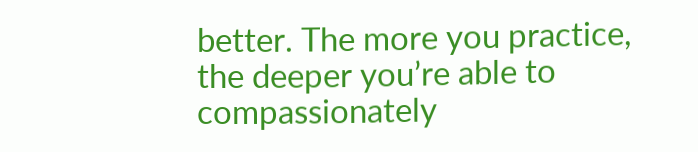better. The more you practice, the deeper you’re able to compassionately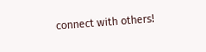connect with others!